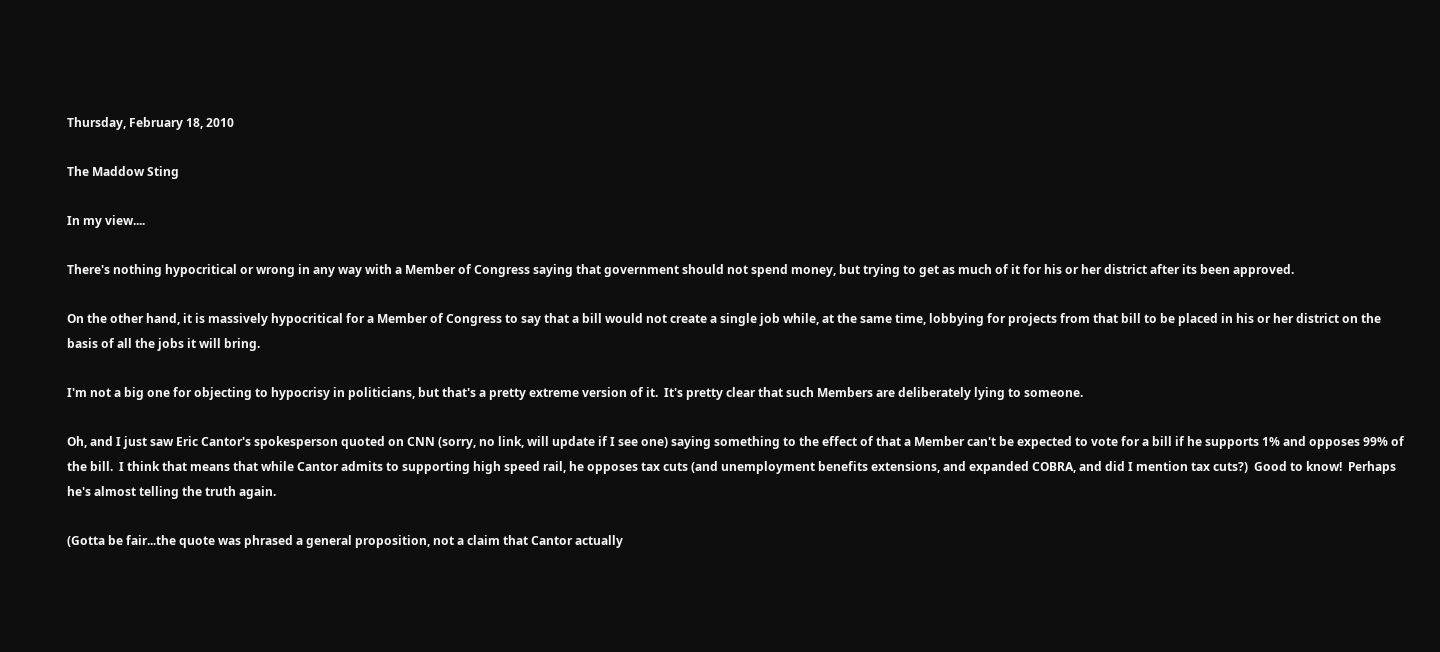Thursday, February 18, 2010

The Maddow Sting

In my view....

There's nothing hypocritical or wrong in any way with a Member of Congress saying that government should not spend money, but trying to get as much of it for his or her district after its been approved.

On the other hand, it is massively hypocritical for a Member of Congress to say that a bill would not create a single job while, at the same time, lobbying for projects from that bill to be placed in his or her district on the basis of all the jobs it will bring.

I'm not a big one for objecting to hypocrisy in politicians, but that's a pretty extreme version of it.  It's pretty clear that such Members are deliberately lying to someone.

Oh, and I just saw Eric Cantor's spokesperson quoted on CNN (sorry, no link, will update if I see one) saying something to the effect of that a Member can't be expected to vote for a bill if he supports 1% and opposes 99% of the bill.  I think that means that while Cantor admits to supporting high speed rail, he opposes tax cuts (and unemployment benefits extensions, and expanded COBRA, and did I mention tax cuts?)  Good to know!  Perhaps he's almost telling the truth again.

(Gotta be fair...the quote was phrased a general proposition, not a claim that Cantor actually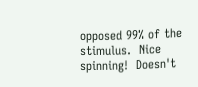opposed 99% of the stimulus.  Nice spinning!  Doesn't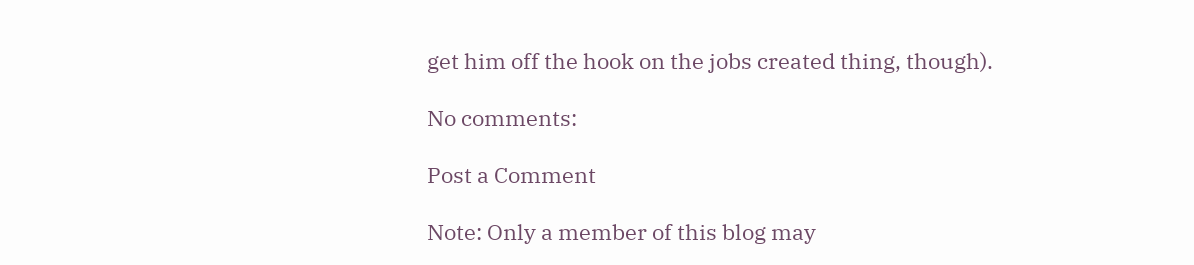get him off the hook on the jobs created thing, though).

No comments:

Post a Comment

Note: Only a member of this blog may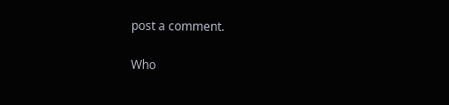post a comment.

Who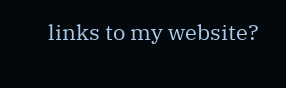links to my website?